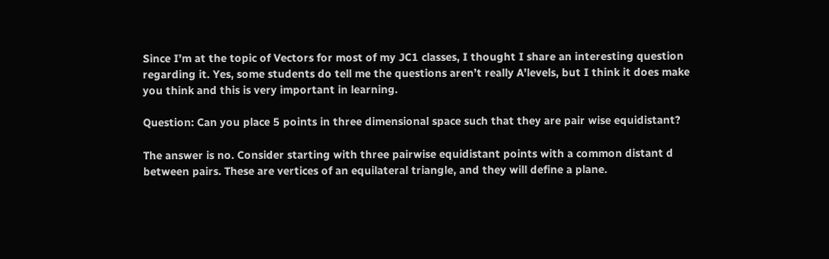Since I’m at the topic of Vectors for most of my JC1 classes, I thought I share an interesting question regarding it. Yes, some students do tell me the questions aren’t really A’levels, but I think it does make you think and this is very important in learning.

Question: Can you place 5 points in three dimensional space such that they are pair wise equidistant?

The answer is no. Consider starting with three pairwise equidistant points with a common distant d between pairs. These are vertices of an equilateral triangle, and they will define a plane.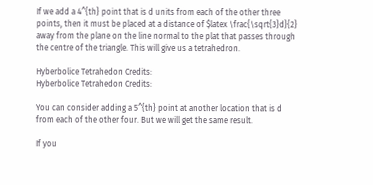If we add a 4^{th} point that is d units from each of the other three points, then it must be placed at a distance of $latex \frac{\sqrt{3}d}{2} away from the plane on the line normal to the plat that passes through the centre of the triangle. This will give us a tetrahedron.

Hyberbolice Tetrahedon Credits:
Hyberbolice Tetrahedon Credits:

You can consider adding a 5^{th} point at another location that is d from each of the other four. But we will get the same result.

If you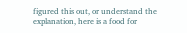figured this out, or understand the explanation, here is a food for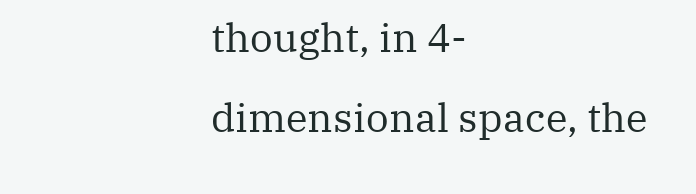thought, in 4-dimensional space, the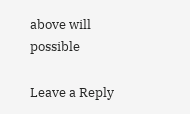above will possible

Leave a Reply